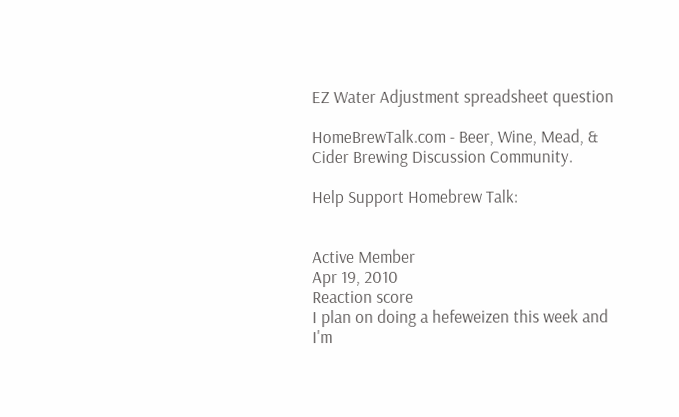EZ Water Adjustment spreadsheet question

HomeBrewTalk.com - Beer, Wine, Mead, & Cider Brewing Discussion Community.

Help Support Homebrew Talk:


Active Member
Apr 19, 2010
Reaction score
I plan on doing a hefeweizen this week and I'm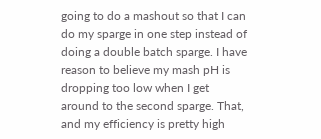going to do a mashout so that I can do my sparge in one step instead of doing a double batch sparge. I have reason to believe my mash pH is dropping too low when I get around to the second sparge. That, and my efficiency is pretty high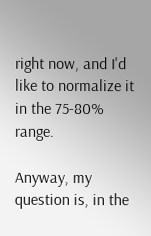right now, and I'd like to normalize it in the 75-80% range.

Anyway, my question is, in the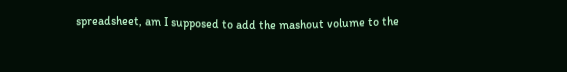spreadsheet, am I supposed to add the mashout volume to the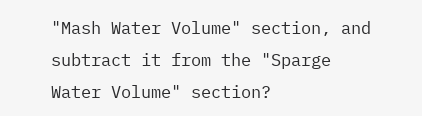"Mash Water Volume" section, and subtract it from the "Sparge Water Volume" section?